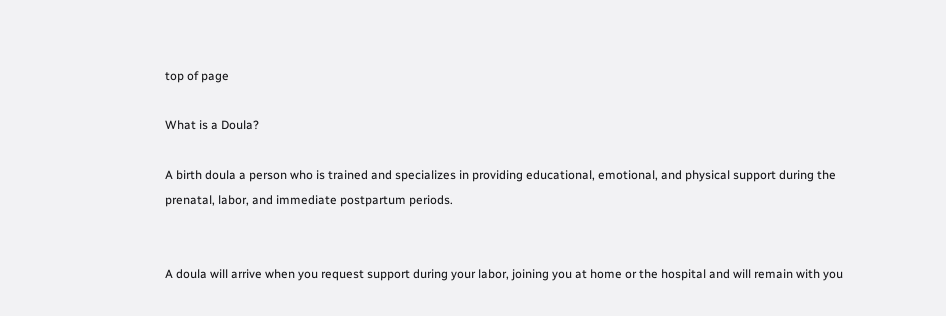top of page

What is a Doula?

A birth doula a person who is trained and specializes in providing educational, emotional, and physical support during the prenatal, labor, and immediate postpartum periods.


A doula will arrive when you request support during your labor, joining you at home or the hospital and will remain with you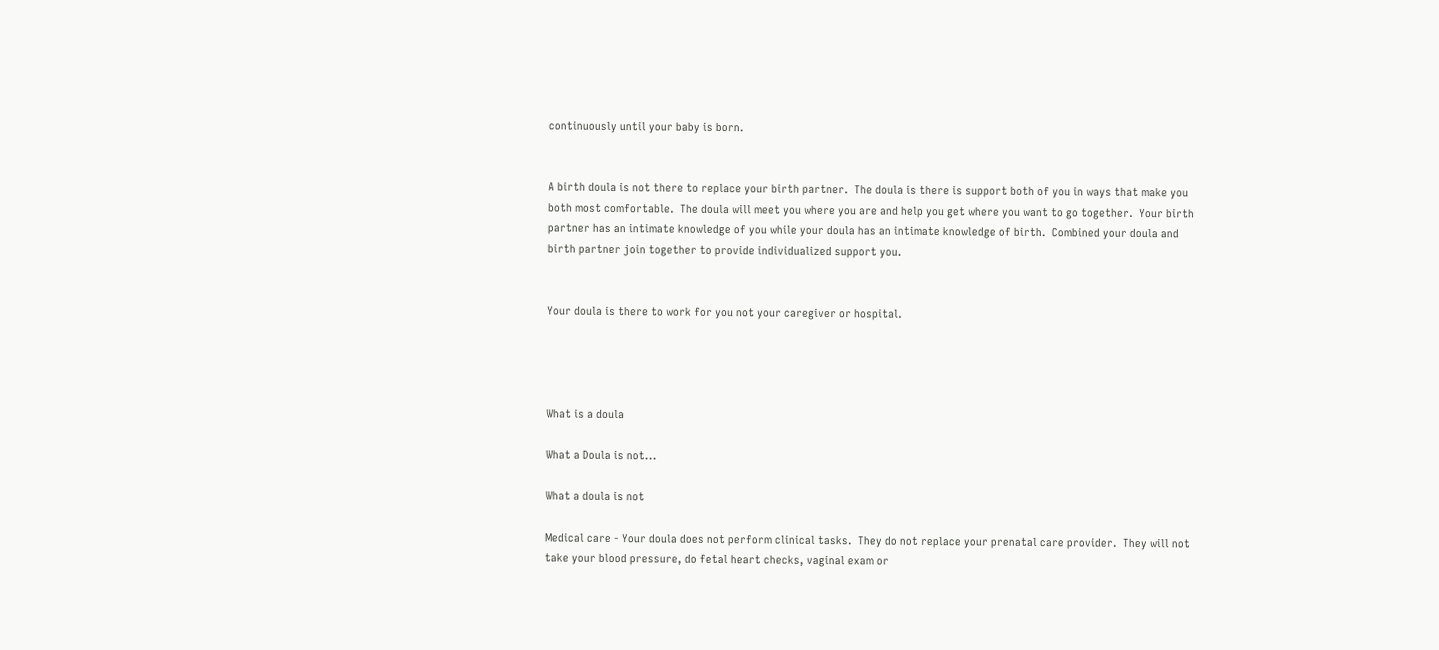continuously until your baby is born.


A birth doula is not there to replace your birth partner.  The doula is there is support both of you in ways that make you both most comfortable.  The doula will meet you where you are and help you get where you want to go together.  Your birth partner has an intimate knowledge of you while your doula has an intimate knowledge of birth.  Combined your doula and birth partner join together to provide individualized support you.


Your doula is there to work for you not your caregiver or hospital.




What is a doula

What a Doula is not...

What a doula is not

Medical care - Your doula does not perform clinical tasks.  They do not replace your prenatal care provider.  They will not take your blood pressure, do fetal heart checks, vaginal exam or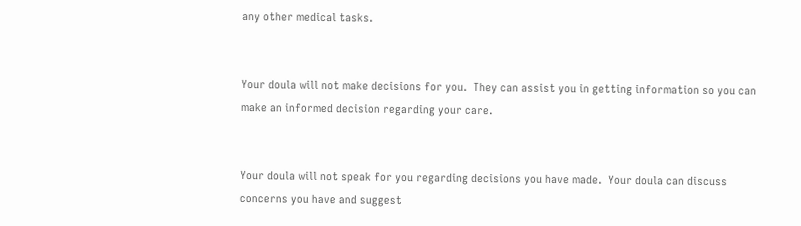any other medical tasks.


Your doula will not make decisions for you.  They can assist you in getting information so you can make an informed decision regarding your care.


Your doula will not speak for you regarding decisions you have made.  Your doula can discuss concerns you have and suggest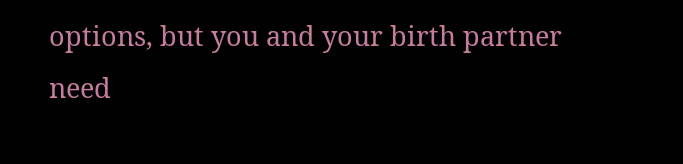options, but you and your birth partner need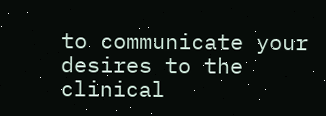to communicate your desires to the clinical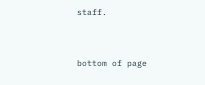staff.


bottom of page